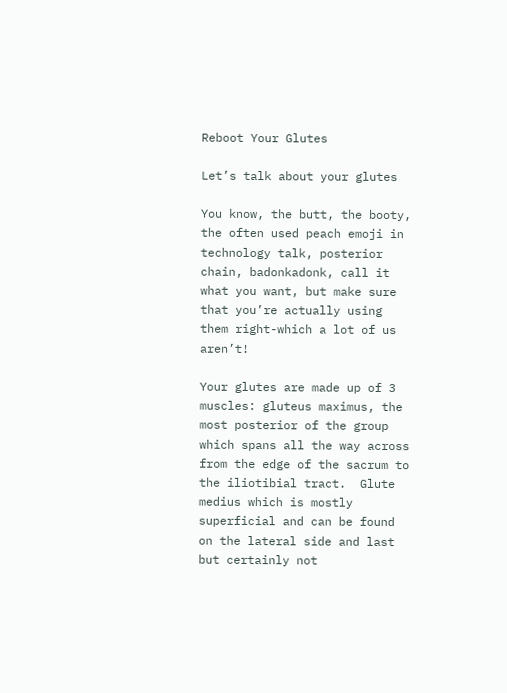Reboot Your Glutes

Let’s talk about your glutes

You know, the butt, the booty, the often used peach emoji in technology talk, posterior chain, badonkadonk, call it what you want, but make sure that you’re actually using them right-which a lot of us aren’t!

Your glutes are made up of 3 muscles: gluteus maximus, the most posterior of the group which spans all the way across from the edge of the sacrum to the iliotibial tract.  Glute medius which is mostly superficial and can be found on the lateral side and last but certainly not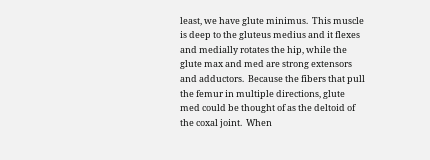least, we have glute minimus.  This muscle is deep to the gluteus medius and it flexes and medially rotates the hip, while the glute max and med are strong extensors and adductors.  Because the fibers that pull the femur in multiple directions, glute med could be thought of as the deltoid of the coxal joint.  When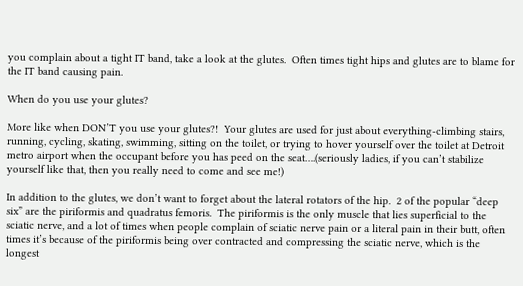you complain about a tight IT band, take a look at the glutes.  Often times tight hips and glutes are to blame for the IT band causing pain.

When do you use your glutes?

More like when DON’T you use your glutes?!  Your glutes are used for just about everything-climbing stairs, running, cycling, skating, swimming, sitting on the toilet, or trying to hover yourself over the toilet at Detroit metro airport when the occupant before you has peed on the seat….(seriously ladies, if you can’t stabilize yourself like that, then you really need to come and see me!)

In addition to the glutes, we don’t want to forget about the lateral rotators of the hip.  2 of the popular “deep six” are the piriformis and quadratus femoris.  The piriformis is the only muscle that lies superficial to the sciatic nerve, and a lot of times when people complain of sciatic nerve pain or a literal pain in their butt, often times it’s because of the piriformis being over contracted and compressing the sciatic nerve, which is the longest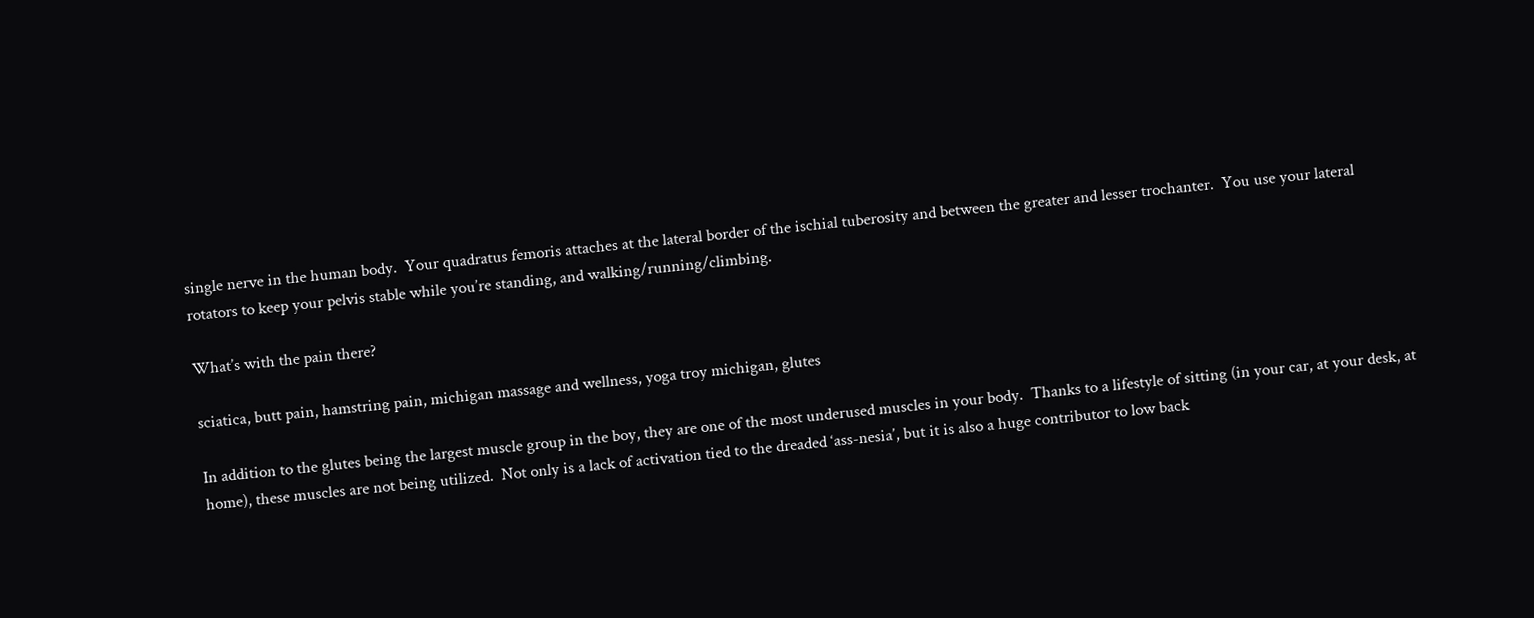single nerve in the human body.  Your quadratus femoris attaches at the lateral border of the ischial tuberosity and between the greater and lesser trochanter.  You use your lateral rotators to keep your pelvis stable while you’re standing, and walking/running/climbing.

What’s with the pain there?

sciatica, butt pain, hamstring pain, michigan massage and wellness, yoga troy michigan, glutes

In addition to the glutes being the largest muscle group in the boy, they are one of the most underused muscles in your body.  Thanks to a lifestyle of sitting (in your car, at your desk, at home), these muscles are not being utilized.  Not only is a lack of activation tied to the dreaded ‘ass-nesia’, but it is also a huge contributor to low back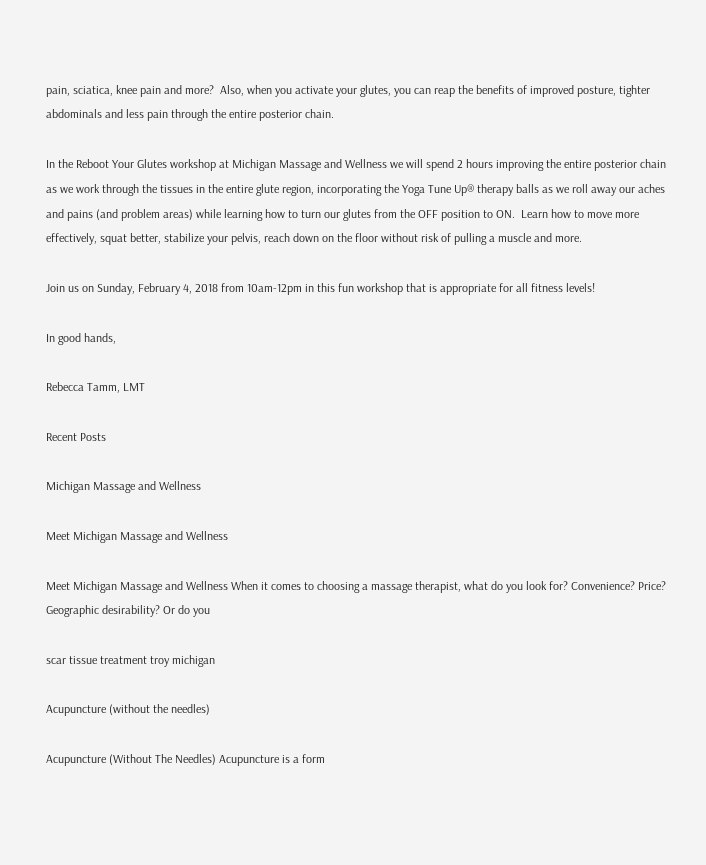pain, sciatica, knee pain and more?  Also, when you activate your glutes, you can reap the benefits of improved posture, tighter abdominals and less pain through the entire posterior chain.

In the Reboot Your Glutes workshop at Michigan Massage and Wellness we will spend 2 hours improving the entire posterior chain as we work through the tissues in the entire glute region, incorporating the Yoga Tune Up® therapy balls as we roll away our aches and pains (and problem areas) while learning how to turn our glutes from the OFF position to ON.  Learn how to move more effectively, squat better, stabilize your pelvis, reach down on the floor without risk of pulling a muscle and more.

Join us on Sunday, February 4, 2018 from 10am-12pm in this fun workshop that is appropriate for all fitness levels!

In good hands,

Rebecca Tamm, LMT

Recent Posts

Michigan Massage and Wellness

Meet Michigan Massage and Wellness

Meet Michigan Massage and Wellness When it comes to choosing a massage therapist, what do you look for? Convenience? Price? Geographic desirability? Or do you

scar tissue treatment troy michigan

Acupuncture (without the needles)

Acupuncture (Without The Needles) Acupuncture is a form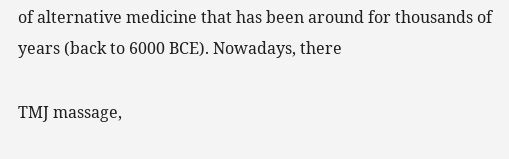of alternative medicine that has been around for thousands of years (back to 6000 BCE). Nowadays, there

TMJ massage,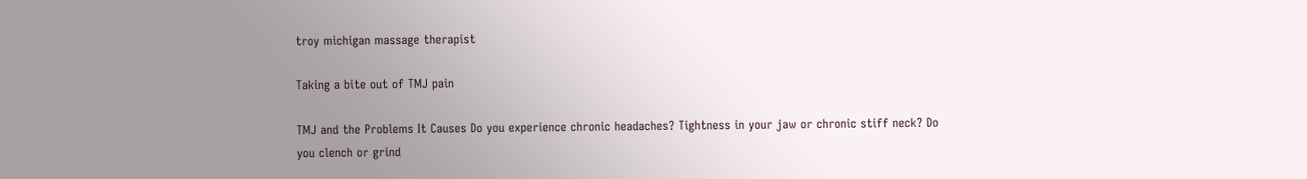troy michigan massage therapist

Taking a bite out of TMJ pain

TMJ and the Problems It Causes Do you experience chronic headaches? Tightness in your jaw or chronic stiff neck? Do you clench or grind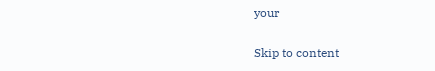your

Skip to content